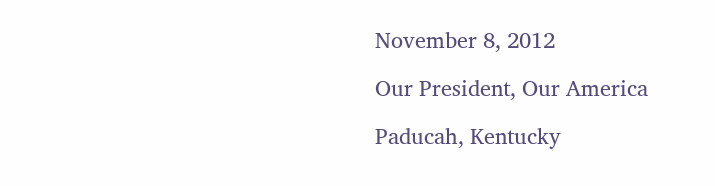November 8, 2012

Our President, Our America

Paducah, Kentucky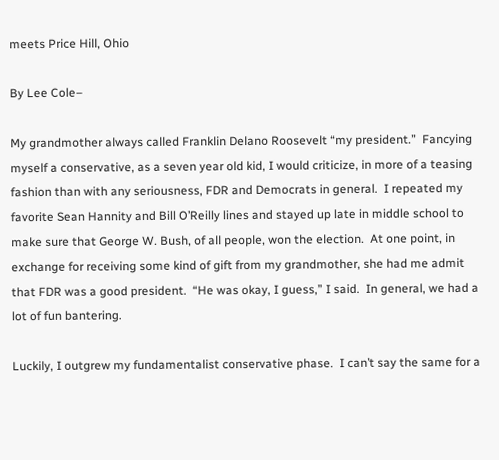meets Price Hill, Ohio

By Lee Cole–

My grandmother always called Franklin Delano Roosevelt “my president.”  Fancying myself a conservative, as a seven year old kid, I would criticize, in more of a teasing fashion than with any seriousness, FDR and Democrats in general.  I repeated my favorite Sean Hannity and Bill O’Reilly lines and stayed up late in middle school to make sure that George W. Bush, of all people, won the election.  At one point, in exchange for receiving some kind of gift from my grandmother, she had me admit that FDR was a good president.  “He was okay, I guess,” I said.  In general, we had a lot of fun bantering.

Luckily, I outgrew my fundamentalist conservative phase.  I can’t say the same for a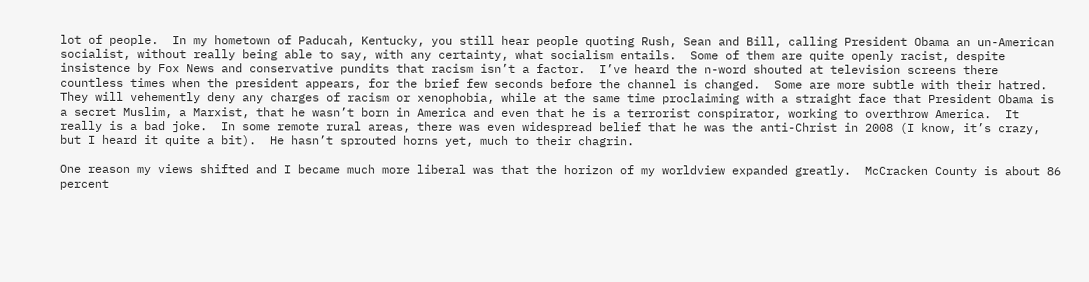lot of people.  In my hometown of Paducah, Kentucky, you still hear people quoting Rush, Sean and Bill, calling President Obama an un-American socialist, without really being able to say, with any certainty, what socialism entails.  Some of them are quite openly racist, despite insistence by Fox News and conservative pundits that racism isn’t a factor.  I’ve heard the n-word shouted at television screens there countless times when the president appears, for the brief few seconds before the channel is changed.  Some are more subtle with their hatred.  They will vehemently deny any charges of racism or xenophobia, while at the same time proclaiming with a straight face that President Obama is a secret Muslim, a Marxist, that he wasn’t born in America and even that he is a terrorist conspirator, working to overthrow America.  It really is a bad joke.  In some remote rural areas, there was even widespread belief that he was the anti-Christ in 2008 (I know, it’s crazy, but I heard it quite a bit).  He hasn’t sprouted horns yet, much to their chagrin.

One reason my views shifted and I became much more liberal was that the horizon of my worldview expanded greatly.  McCracken County is about 86 percent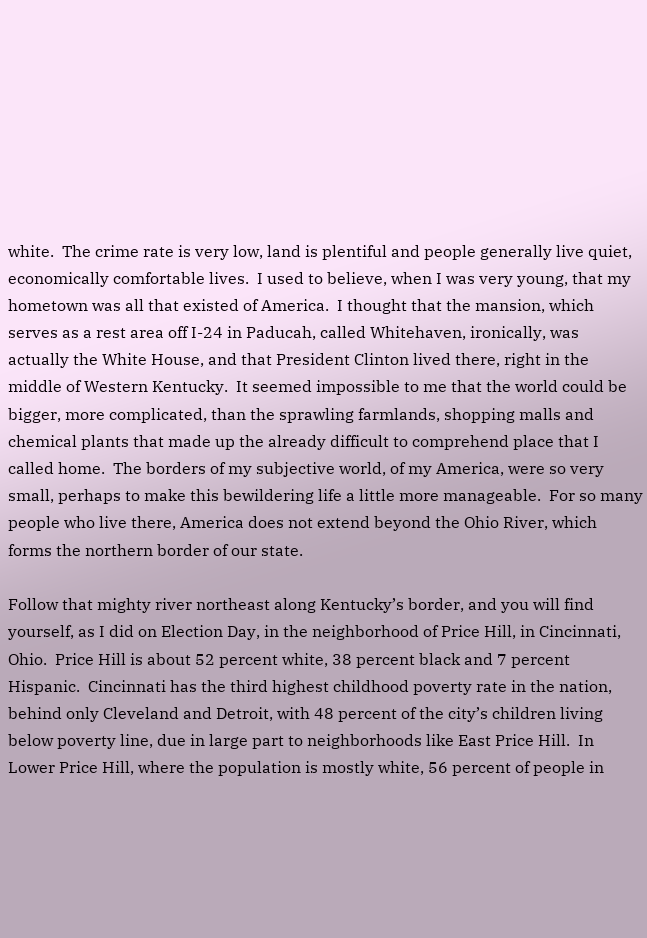white.  The crime rate is very low, land is plentiful and people generally live quiet, economically comfortable lives.  I used to believe, when I was very young, that my hometown was all that existed of America.  I thought that the mansion, which serves as a rest area off I-24 in Paducah, called Whitehaven, ironically, was actually the White House, and that President Clinton lived there, right in the middle of Western Kentucky.  It seemed impossible to me that the world could be bigger, more complicated, than the sprawling farmlands, shopping malls and chemical plants that made up the already difficult to comprehend place that I called home.  The borders of my subjective world, of my America, were so very small, perhaps to make this bewildering life a little more manageable.  For so many people who live there, America does not extend beyond the Ohio River, which forms the northern border of our state.

Follow that mighty river northeast along Kentucky’s border, and you will find yourself, as I did on Election Day, in the neighborhood of Price Hill, in Cincinnati, Ohio.  Price Hill is about 52 percent white, 38 percent black and 7 percent Hispanic.  Cincinnati has the third highest childhood poverty rate in the nation, behind only Cleveland and Detroit, with 48 percent of the city’s children living below poverty line, due in large part to neighborhoods like East Price Hill.  In Lower Price Hill, where the population is mostly white, 56 percent of people in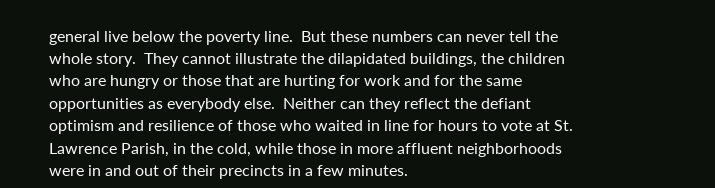general live below the poverty line.  But these numbers can never tell the whole story.  They cannot illustrate the dilapidated buildings, the children who are hungry or those that are hurting for work and for the same opportunities as everybody else.  Neither can they reflect the defiant optimism and resilience of those who waited in line for hours to vote at St. Lawrence Parish, in the cold, while those in more affluent neighborhoods were in and out of their precincts in a few minutes.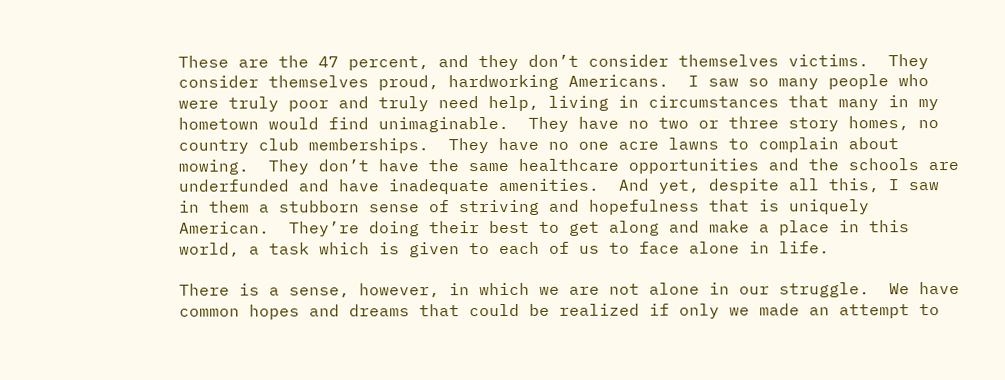These are the 47 percent, and they don’t consider themselves victims.  They consider themselves proud, hardworking Americans.  I saw so many people who were truly poor and truly need help, living in circumstances that many in my hometown would find unimaginable.  They have no two or three story homes, no country club memberships.  They have no one acre lawns to complain about mowing.  They don’t have the same healthcare opportunities and the schools are underfunded and have inadequate amenities.  And yet, despite all this, I saw in them a stubborn sense of striving and hopefulness that is uniquely American.  They’re doing their best to get along and make a place in this world, a task which is given to each of us to face alone in life.

There is a sense, however, in which we are not alone in our struggle.  We have common hopes and dreams that could be realized if only we made an attempt to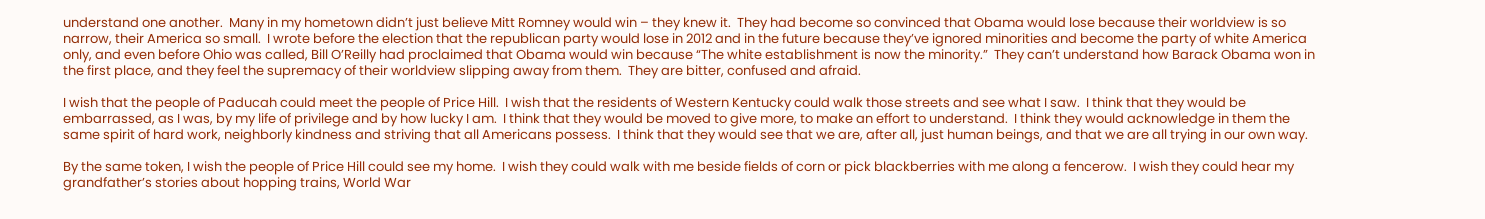understand one another.  Many in my hometown didn’t just believe Mitt Romney would win – they knew it.  They had become so convinced that Obama would lose because their worldview is so narrow, their America so small.  I wrote before the election that the republican party would lose in 2012 and in the future because they’ve ignored minorities and become the party of white America only, and even before Ohio was called, Bill O’Reilly had proclaimed that Obama would win because “The white establishment is now the minority.”  They can’t understand how Barack Obama won in the first place, and they feel the supremacy of their worldview slipping away from them.  They are bitter, confused and afraid.

I wish that the people of Paducah could meet the people of Price Hill.  I wish that the residents of Western Kentucky could walk those streets and see what I saw.  I think that they would be embarrassed, as I was, by my life of privilege and by how lucky I am.  I think that they would be moved to give more, to make an effort to understand.  I think they would acknowledge in them the same spirit of hard work, neighborly kindness and striving that all Americans possess.  I think that they would see that we are, after all, just human beings, and that we are all trying in our own way.

By the same token, I wish the people of Price Hill could see my home.  I wish they could walk with me beside fields of corn or pick blackberries with me along a fencerow.  I wish they could hear my grandfather’s stories about hopping trains, World War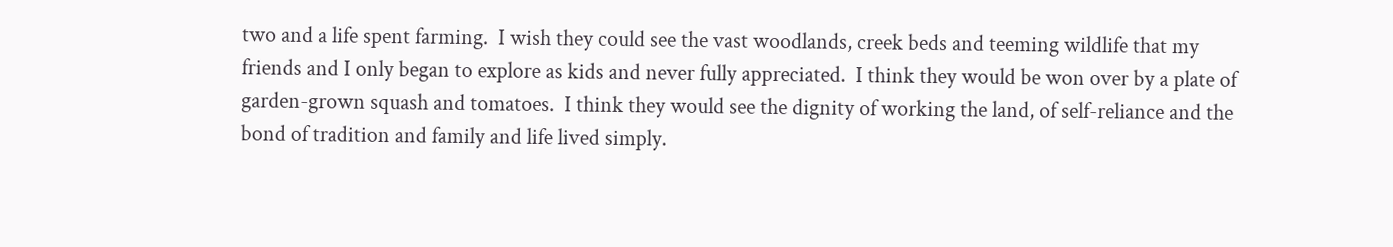two and a life spent farming.  I wish they could see the vast woodlands, creek beds and teeming wildlife that my friends and I only began to explore as kids and never fully appreciated.  I think they would be won over by a plate of garden-grown squash and tomatoes.  I think they would see the dignity of working the land, of self-reliance and the bond of tradition and family and life lived simply.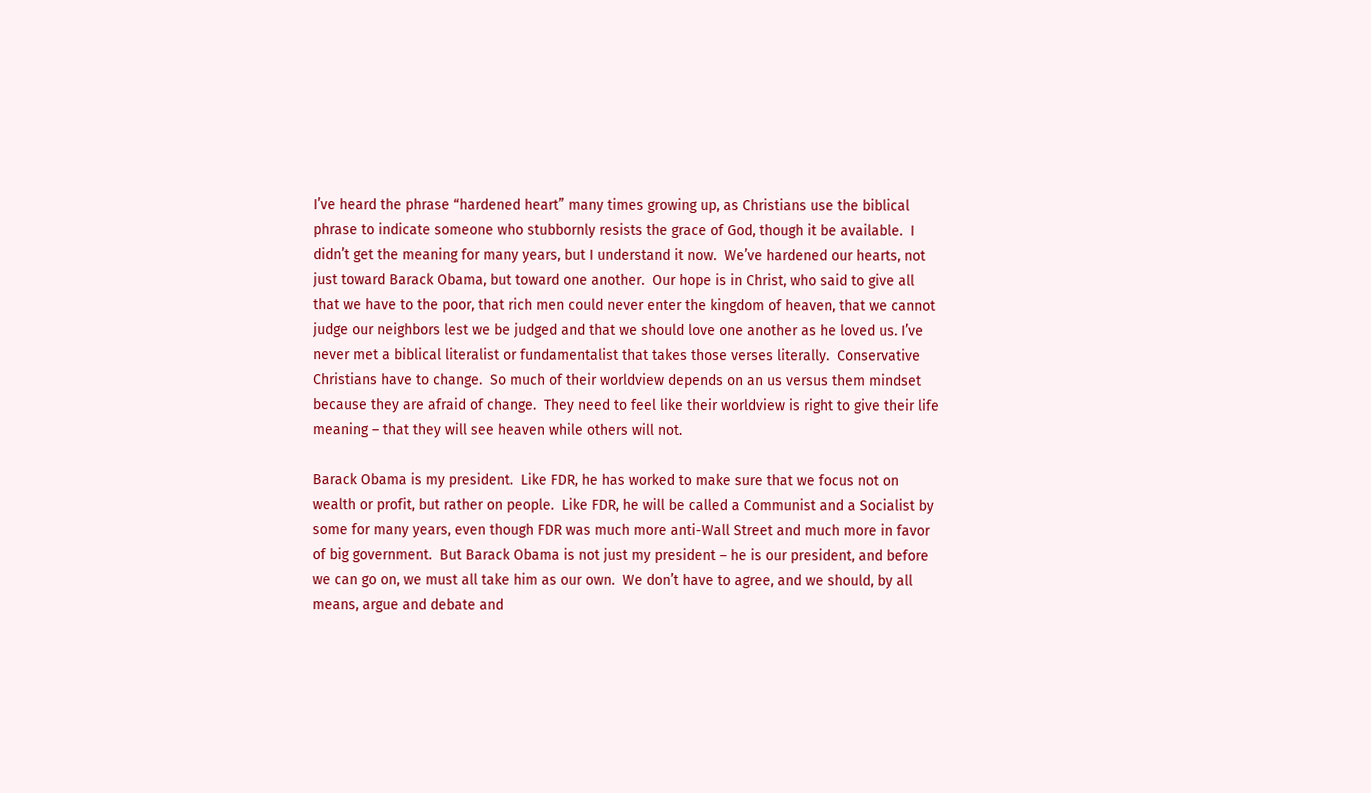I’ve heard the phrase “hardened heart” many times growing up, as Christians use the biblical phrase to indicate someone who stubbornly resists the grace of God, though it be available.  I didn’t get the meaning for many years, but I understand it now.  We’ve hardened our hearts, not just toward Barack Obama, but toward one another.  Our hope is in Christ, who said to give all that we have to the poor, that rich men could never enter the kingdom of heaven, that we cannot judge our neighbors lest we be judged and that we should love one another as he loved us. I’ve never met a biblical literalist or fundamentalist that takes those verses literally.  Conservative Christians have to change.  So much of their worldview depends on an us versus them mindset because they are afraid of change.  They need to feel like their worldview is right to give their life meaning – that they will see heaven while others will not.

Barack Obama is my president.  Like FDR, he has worked to make sure that we focus not on wealth or profit, but rather on people.  Like FDR, he will be called a Communist and a Socialist by some for many years, even though FDR was much more anti-Wall Street and much more in favor of big government.  But Barack Obama is not just my president – he is our president, and before we can go on, we must all take him as our own.  We don’t have to agree, and we should, by all means, argue and debate and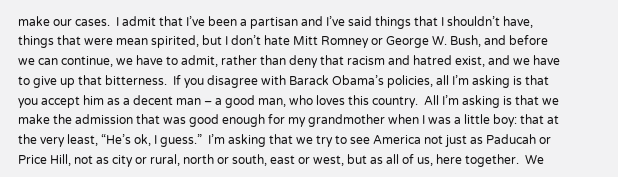make our cases.  I admit that I’ve been a partisan and I’ve said things that I shouldn’t have, things that were mean spirited, but I don’t hate Mitt Romney or George W. Bush, and before we can continue, we have to admit, rather than deny that racism and hatred exist, and we have to give up that bitterness.  If you disagree with Barack Obama’s policies, all I’m asking is that you accept him as a decent man – a good man, who loves this country.  All I’m asking is that we make the admission that was good enough for my grandmother when I was a little boy: that at the very least, “He’s ok, I guess.”  I’m asking that we try to see America not just as Paducah or Price Hill, not as city or rural, north or south, east or west, but as all of us, here together.  We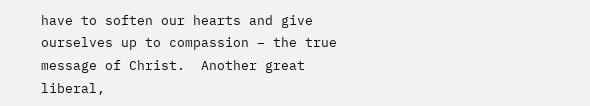have to soften our hearts and give ourselves up to compassion – the true message of Christ.  Another great liberal,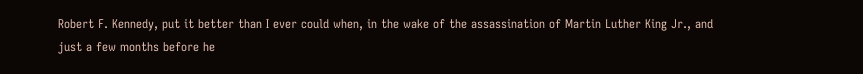Robert F. Kennedy, put it better than I ever could when, in the wake of the assassination of Martin Luther King Jr., and just a few months before he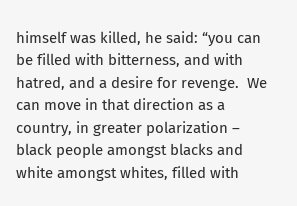himself was killed, he said: “you can be filled with bitterness, and with hatred, and a desire for revenge.  We can move in that direction as a country, in greater polarization – black people amongst blacks and white amongst whites, filled with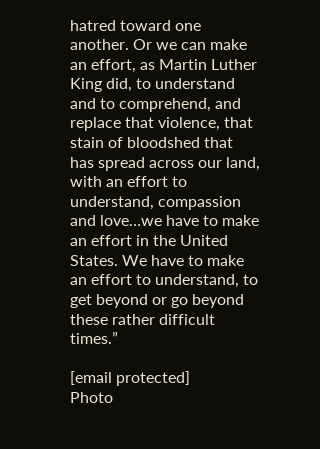hatred toward one another. Or we can make an effort, as Martin Luther King did, to understand and to comprehend, and replace that violence, that stain of bloodshed that has spread across our land, with an effort to understand, compassion and love…we have to make an effort in the United States. We have to make an effort to understand, to get beyond or go beyond these rather difficult times.”

[email protected]
Photo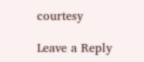courtesy

Leave a Reply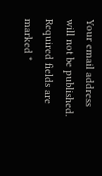Your email address will not be published. Required fields are marked *